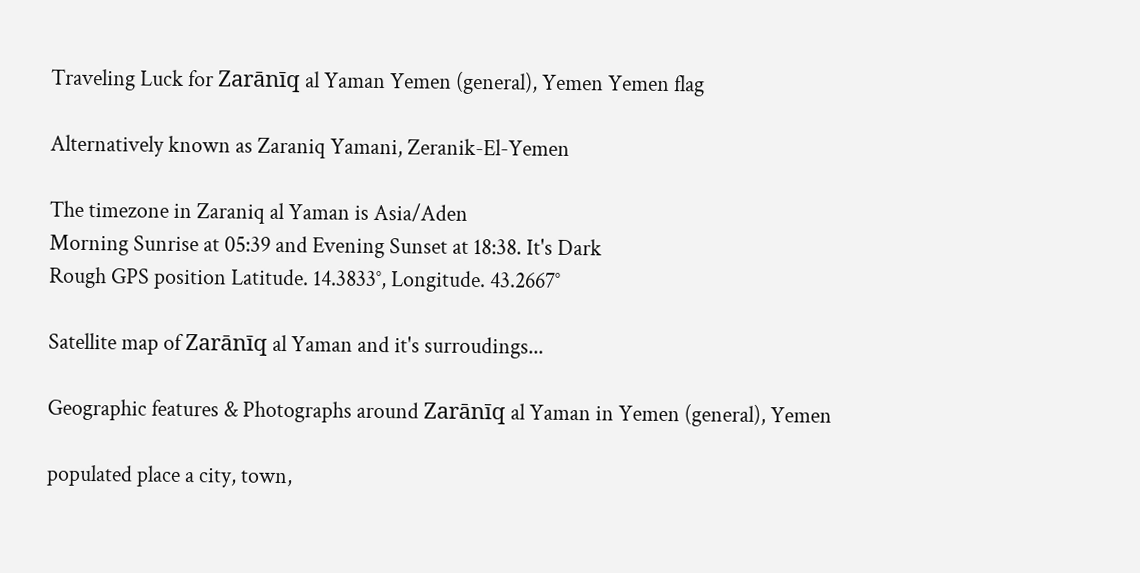Traveling Luck for Zarānīq al Yaman Yemen (general), Yemen Yemen flag

Alternatively known as Zaraniq Yamani, Zeranik-El-Yemen

The timezone in Zaraniq al Yaman is Asia/Aden
Morning Sunrise at 05:39 and Evening Sunset at 18:38. It's Dark
Rough GPS position Latitude. 14.3833°, Longitude. 43.2667°

Satellite map of Zarānīq al Yaman and it's surroudings...

Geographic features & Photographs around Zarānīq al Yaman in Yemen (general), Yemen

populated place a city, town,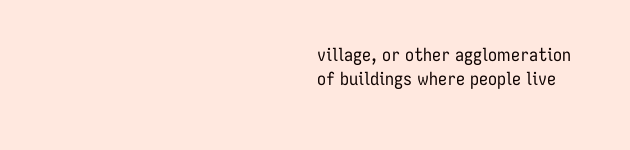village, or other agglomeration of buildings where people live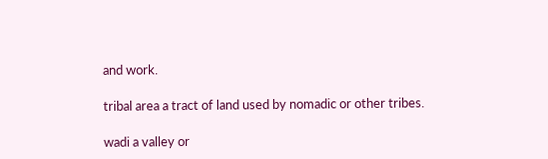and work.

tribal area a tract of land used by nomadic or other tribes.

wadi a valley or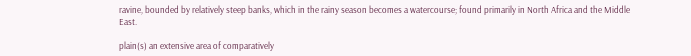ravine, bounded by relatively steep banks, which in the rainy season becomes a watercourse; found primarily in North Africa and the Middle East.

plain(s) an extensive area of comparatively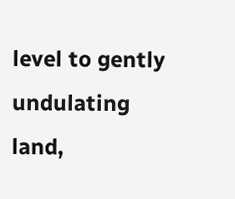level to gently undulating land,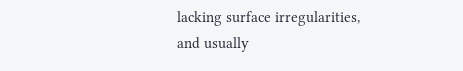lacking surface irregularities, and usually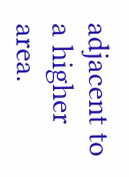adjacent to a higher area.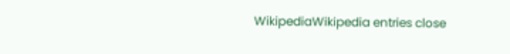WikipediaWikipedia entries close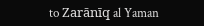to Zarānīq al Yaman